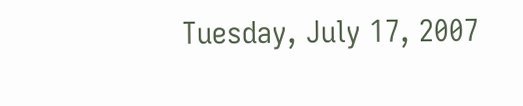Tuesday, July 17, 2007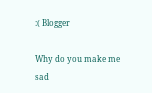:( Blogger

Why do you make me sad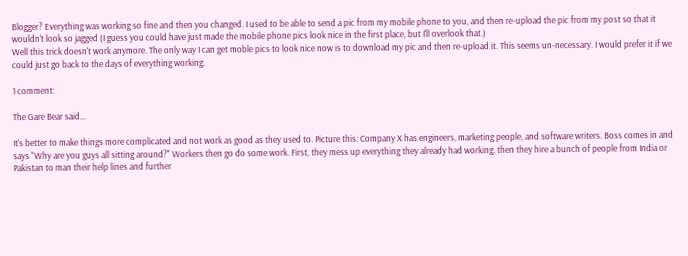Blogger? Everything was working so fine and then you changed. I used to be able to send a pic from my mobile phone to you, and then re-upload the pic from my post so that it wouldn't look so jagged (I guess you could have just made the mobile phone pics look nice in the first place, but I'll overlook that.)
Well this trick doesn't work anymore. The only way I can get moble pics to look nice now is to download my pic and then re-upload it. This seems un-necessary. I would prefer it if we could just go back to the days of everything working.

1 comment:

The Gare Bear said...

It's better to make things more complicated and not work as good as they used to. Picture this: Company X has engineers, marketing people, and software writers. Boss comes in and says "Why are you guys all sitting around?" Workers then go do some work. First, they mess up everything they already had working, then they hire a bunch of people from India or Pakistan to man their help lines and further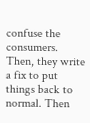confuse the consumers. Then, they write a fix to put things back to normal. Then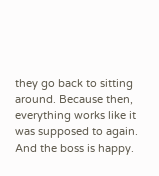they go back to sitting around. Because then, everything works like it was supposed to again. And the boss is happy.